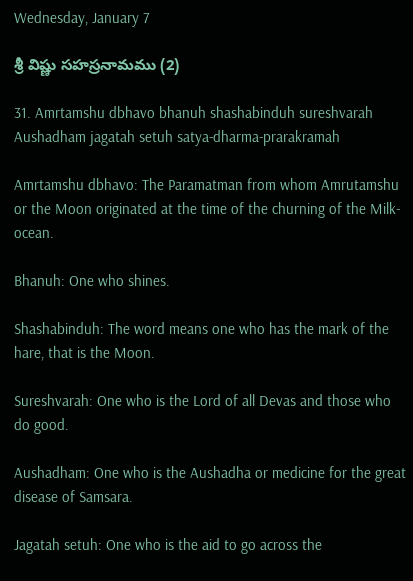Wednesday, January 7

శ్రీ విష్ణు సహస్రనామము (2)

31. Amrtamshu dbhavo bhanuh shashabinduh sureshvarah
Aushadham jagatah setuh satya-dharma-prarakramah

Amrtamshu dbhavo: The Paramatman from whom Amrutamshu or the Moon originated at the time of the churning of the Milk-ocean.

Bhanuh: One who shines.

Shashabinduh: The word means one who has the mark of the hare, that is the Moon.

Sureshvarah: One who is the Lord of all Devas and those who do good.

Aushadham: One who is the Aushadha or medicine for the great disease of Samsara.

Jagatah setuh: One who is the aid to go across the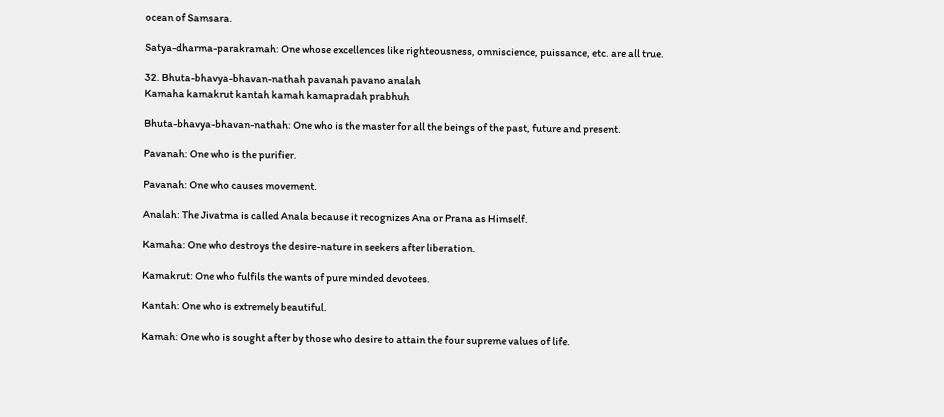ocean of Samsara.

Satya-dharma-parakramah: One whose excellences like righteousness, omniscience, puissance, etc. are all true.

32. Bhuta-bhavya-bhavan-nathah pavanah pavano analah
Kamaha kamakrut kantah kamah kamapradah prabhuh

Bhuta-bhavya-bhavan-nathah: One who is the master for all the beings of the past, future and present.

Pavanah: One who is the purifier.

Pavanah: One who causes movement.

Analah: The Jivatma is called Anala because it recognizes Ana or Prana as Himself.

Kamaha: One who destroys the desire-nature in seekers after liberation.

Kamakrut: One who fulfils the wants of pure minded devotees.

Kantah: One who is extremely beautiful.

Kamah: One who is sought after by those who desire to attain the four supreme values of life.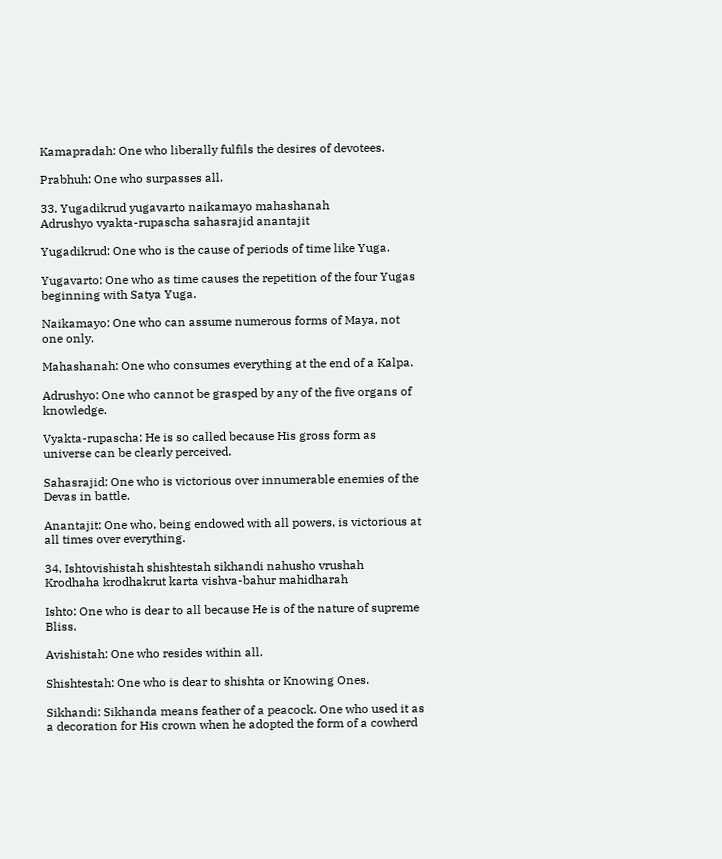Kamapradah: One who liberally fulfils the desires of devotees.

Prabhuh: One who surpasses all.

33. Yugadikrud yugavarto naikamayo mahashanah
Adrushyo vyakta-rupascha sahasrajid anantajit

Yugadikrud: One who is the cause of periods of time like Yuga.

Yugavarto: One who as time causes the repetition of the four Yugas beginning with Satya Yuga.

Naikamayo: One who can assume numerous forms of Maya, not one only.

Mahashanah: One who consumes everything at the end of a Kalpa.

Adrushyo: One who cannot be grasped by any of the five organs of knowledge.

Vyakta-rupascha: He is so called because His gross form as universe can be clearly perceived.

Sahasrajid: One who is victorious over innumerable enemies of the Devas in battle.

Anantajit: One who, being endowed with all powers, is victorious at all times over everything.

34. Ishtovishistah shishtestah sikhandi nahusho vrushah
Krodhaha krodhakrut karta vishva-bahur mahidharah

Ishto: One who is dear to all because He is of the nature of supreme Bliss.

Avishistah: One who resides within all.

Shishtestah: One who is dear to shishta or Knowing Ones.

Sikhandi: Sikhanda means feather of a peacock. One who used it as a decoration for His crown when he adopted the form of a cowherd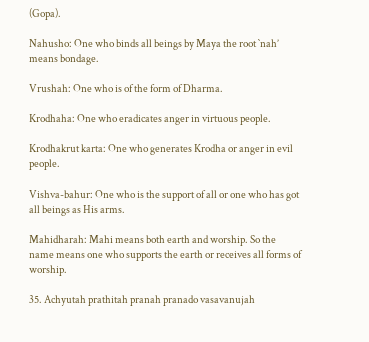(Gopa).

Nahusho: One who binds all beings by Maya the root `nah’ means bondage.

Vrushah: One who is of the form of Dharma.

Krodhaha: One who eradicates anger in virtuous people.

Krodhakrut karta: One who generates Krodha or anger in evil people.

Vishva-bahur: One who is the support of all or one who has got all beings as His arms.

Mahidharah: Mahi means both earth and worship. So the name means one who supports the earth or receives all forms of worship.

35. Achyutah prathitah pranah pranado vasavanujah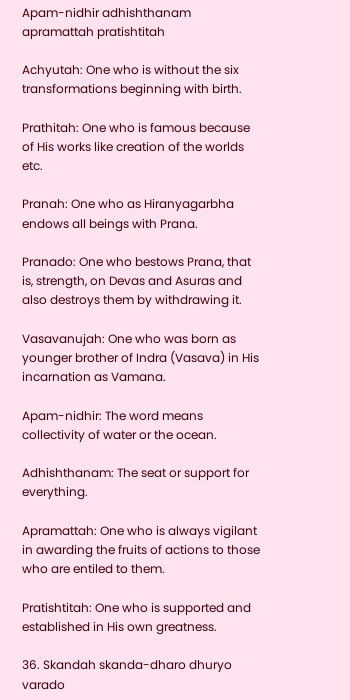Apam-nidhir adhishthanam apramattah pratishtitah

Achyutah: One who is without the six transformations beginning with birth.

Prathitah: One who is famous because of His works like creation of the worlds etc.

Pranah: One who as Hiranyagarbha endows all beings with Prana.

Pranado: One who bestows Prana, that is, strength, on Devas and Asuras and also destroys them by withdrawing it.

Vasavanujah: One who was born as younger brother of Indra (Vasava) in His incarnation as Vamana.

Apam-nidhir: The word means collectivity of water or the ocean.

Adhishthanam: The seat or support for everything.

Apramattah: One who is always vigilant in awarding the fruits of actions to those who are entiled to them.

Pratishtitah: One who is supported and established in His own greatness.

36. Skandah skanda-dharo dhuryo varado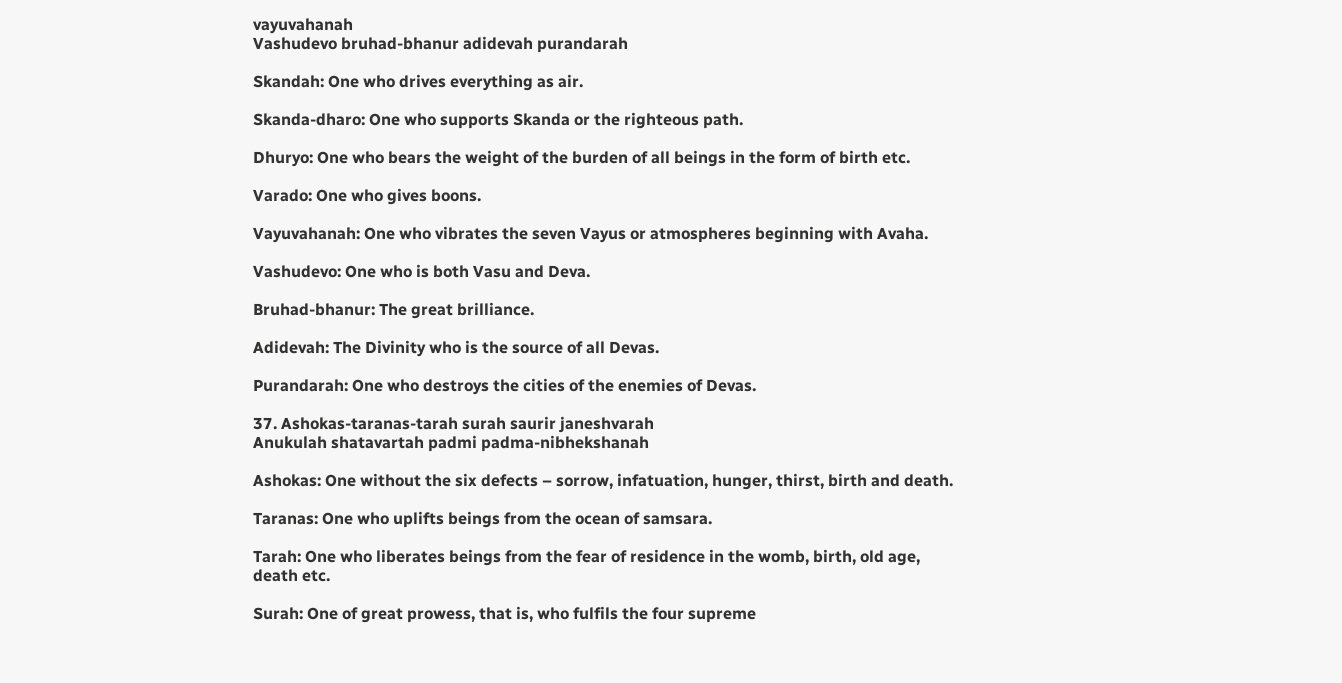vayuvahanah
Vashudevo bruhad-bhanur adidevah purandarah

Skandah: One who drives everything as air.

Skanda-dharo: One who supports Skanda or the righteous path.

Dhuryo: One who bears the weight of the burden of all beings in the form of birth etc.

Varado: One who gives boons.

Vayuvahanah: One who vibrates the seven Vayus or atmospheres beginning with Avaha.

Vashudevo: One who is both Vasu and Deva.

Bruhad-bhanur: The great brilliance.

Adidevah: The Divinity who is the source of all Devas.

Purandarah: One who destroys the cities of the enemies of Devas.

37. Ashokas-taranas-tarah surah saurir janeshvarah
Anukulah shatavartah padmi padma-nibhekshanah

Ashokas: One without the six defects – sorrow, infatuation, hunger, thirst, birth and death.

Taranas: One who uplifts beings from the ocean of samsara.

Tarah: One who liberates beings from the fear of residence in the womb, birth, old age, death etc.

Surah: One of great prowess, that is, who fulfils the four supreme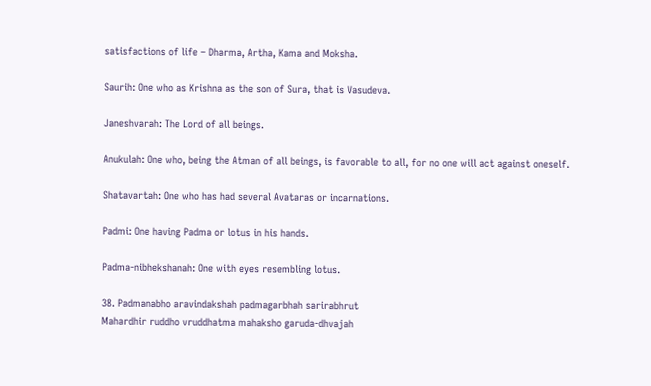satisfactions of life – Dharma, Artha, Kama and Moksha.

Saurih: One who as Krishna as the son of Sura, that is Vasudeva.

Janeshvarah: The Lord of all beings.

Anukulah: One who, being the Atman of all beings, is favorable to all, for no one will act against oneself.

Shatavartah: One who has had several Avataras or incarnations.

Padmi: One having Padma or lotus in his hands.

Padma-nibhekshanah: One with eyes resembling lotus.

38. Padmanabho aravindakshah padmagarbhah sarirabhrut
Mahardhir ruddho vruddhatma mahaksho garuda-dhvajah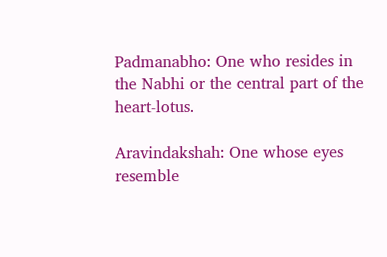Padmanabho: One who resides in the Nabhi or the central part of the heart-lotus.

Aravindakshah: One whose eyes resemble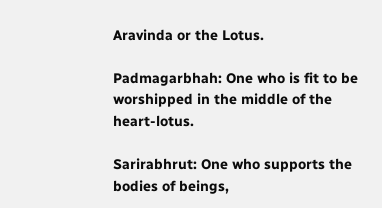Aravinda or the Lotus.

Padmagarbhah: One who is fit to be worshipped in the middle of the heart-lotus.

Sarirabhrut: One who supports the bodies of beings,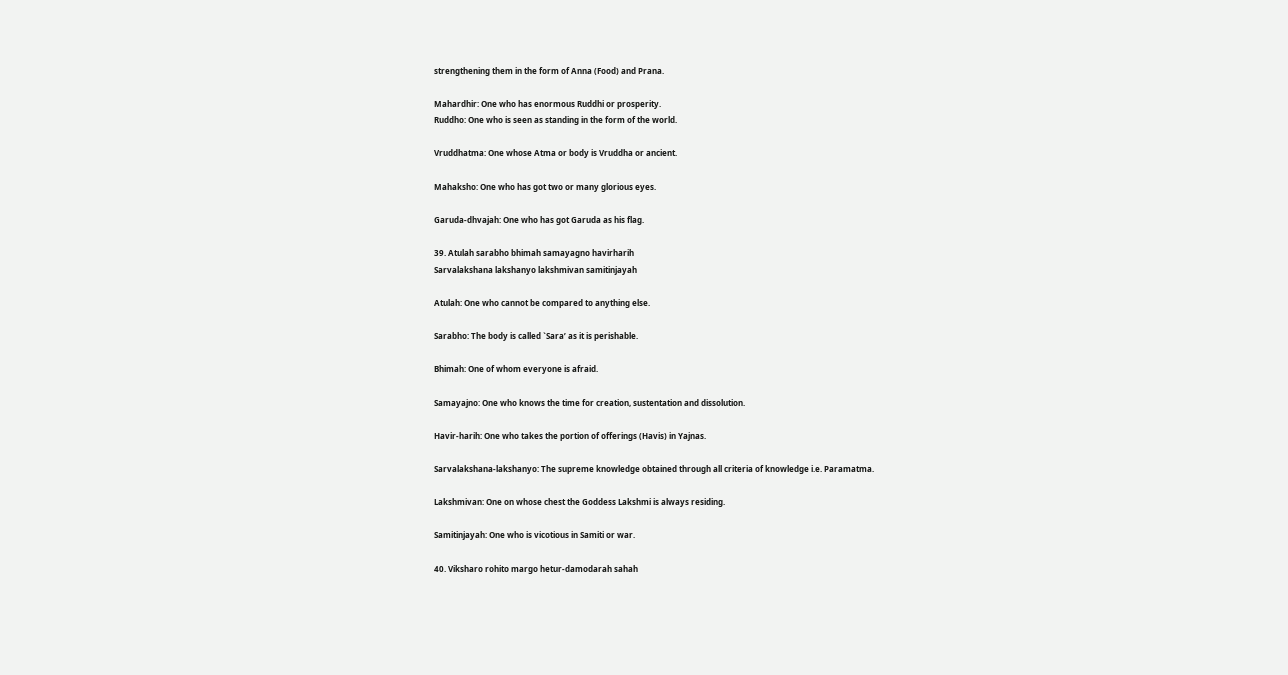strengthening them in the form of Anna (Food) and Prana.

Mahardhir: One who has enormous Ruddhi or prosperity.
Ruddho: One who is seen as standing in the form of the world.

Vruddhatma: One whose Atma or body is Vruddha or ancient.

Mahaksho: One who has got two or many glorious eyes.

Garuda-dhvajah: One who has got Garuda as his flag.

39. Atulah sarabho bhimah samayagno havirharih
Sarvalakshana lakshanyo lakshmivan samitinjayah

Atulah: One who cannot be compared to anything else.

Sarabho: The body is called `Sara’ as it is perishable.

Bhimah: One of whom everyone is afraid.

Samayajno: One who knows the time for creation, sustentation and dissolution.

Havir-harih: One who takes the portion of offerings (Havis) in Yajnas.

Sarvalakshana-lakshanyo: The supreme knowledge obtained through all criteria of knowledge i.e. Paramatma.

Lakshmivan: One on whose chest the Goddess Lakshmi is always residing.

Samitinjayah: One who is vicotious in Samiti or war.

40. Viksharo rohito margo hetur-damodarah sahah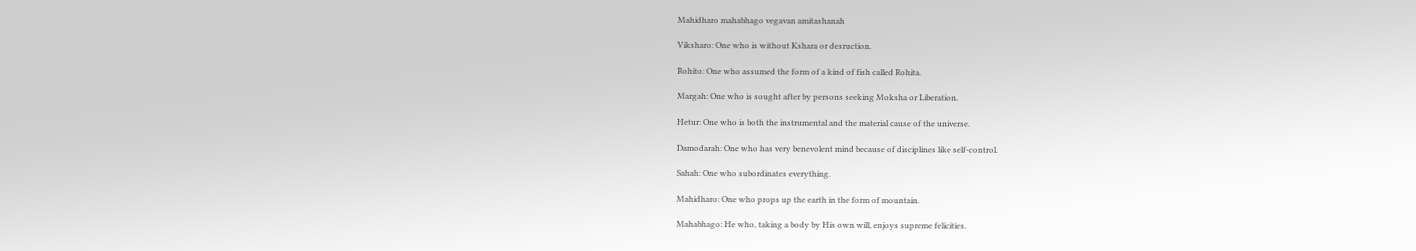Mahidharo mahabhago vegavan amitashanah

Viksharo: One who is without Kshara or desruction.

Rohito: One who assumed the form of a kind of fish called Rohita.

Margah: One who is sought after by persons seeking Moksha or Liberation.

Hetur: One who is both the instrumental and the material cause of the universe.

Damodarah: One who has very benevolent mind because of disciplines like self-control.

Sahah: One who subordinates everything.

Mahidharo: One who props up the earth in the form of mountain.

Mahabhago: He who, taking a body by His own will, enjoys supreme felicities.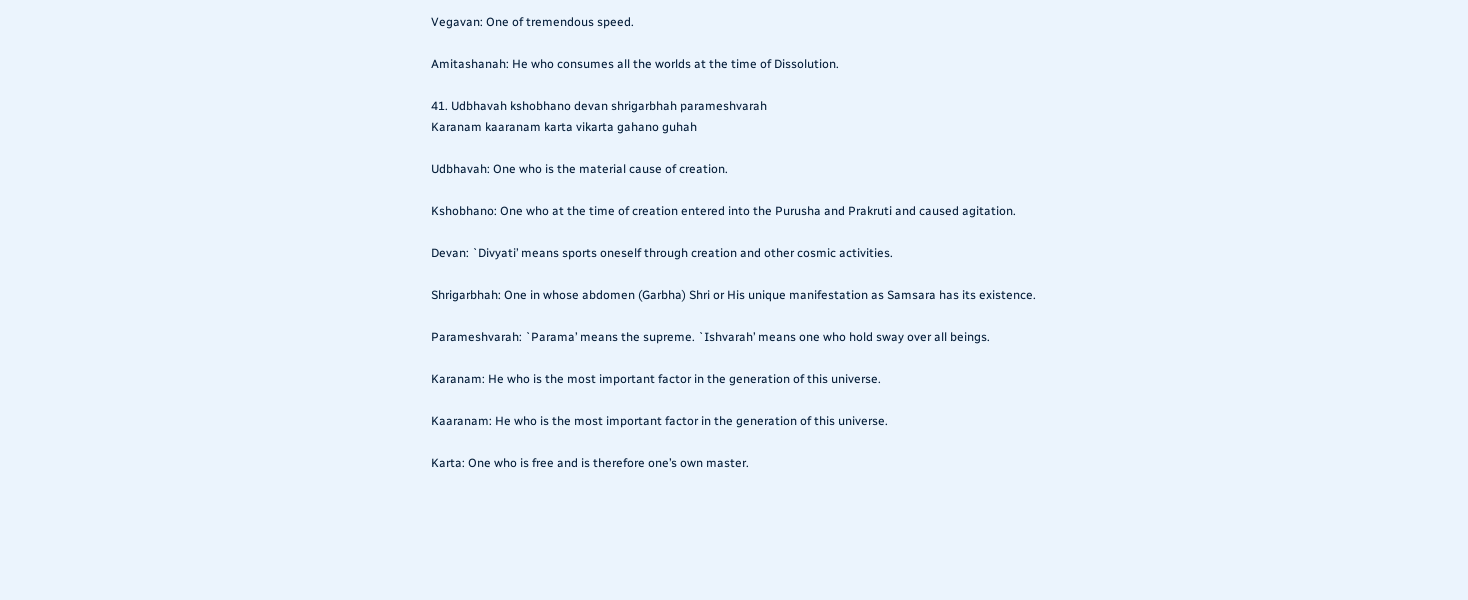Vegavan: One of tremendous speed.

Amitashanah: He who consumes all the worlds at the time of Dissolution.

41. Udbhavah kshobhano devan shrigarbhah parameshvarah
Karanam kaaranam karta vikarta gahano guhah

Udbhavah: One who is the material cause of creation.

Kshobhano: One who at the time of creation entered into the Purusha and Prakruti and caused agitation.

Devan: `Divyati’ means sports oneself through creation and other cosmic activities.

Shrigarbhah: One in whose abdomen (Garbha) Shri or His unique manifestation as Samsara has its existence.

Parameshvarah: `Parama’ means the supreme. `Ishvarah’ means one who hold sway over all beings.

Karanam: He who is the most important factor in the generation of this universe.

Kaaranam: He who is the most important factor in the generation of this universe.

Karta: One who is free and is therefore one’s own master.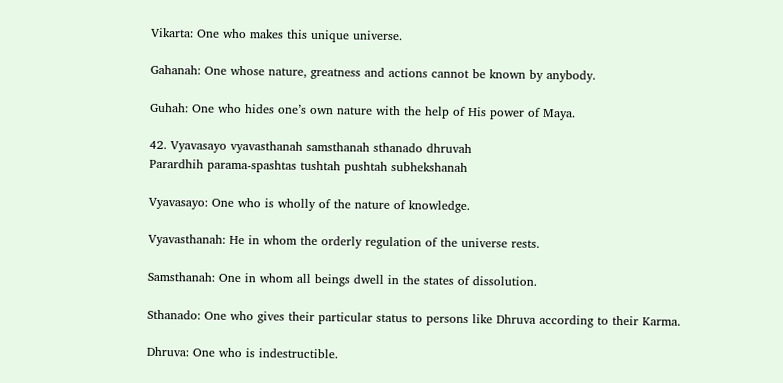Vikarta: One who makes this unique universe.

Gahanah: One whose nature, greatness and actions cannot be known by anybody.

Guhah: One who hides one’s own nature with the help of His power of Maya.

42. Vyavasayo vyavasthanah samsthanah sthanado dhruvah
Parardhih parama-spashtas tushtah pushtah subhekshanah

Vyavasayo: One who is wholly of the nature of knowledge.

Vyavasthanah: He in whom the orderly regulation of the universe rests.

Samsthanah: One in whom all beings dwell in the states of dissolution.

Sthanado: One who gives their particular status to persons like Dhruva according to their Karma.

Dhruva: One who is indestructible.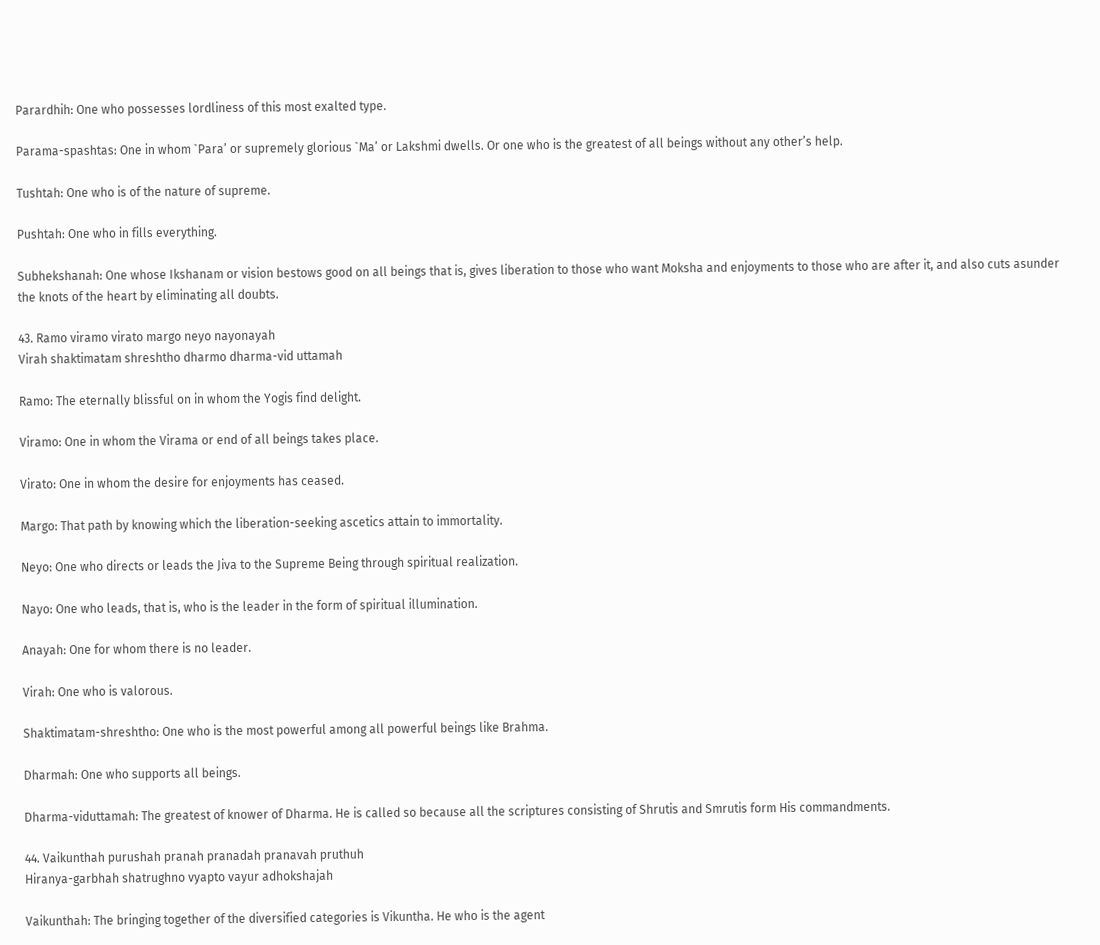Parardhih: One who possesses lordliness of this most exalted type.

Parama-spashtas: One in whom `Para’ or supremely glorious `Ma’ or Lakshmi dwells. Or one who is the greatest of all beings without any other’s help.

Tushtah: One who is of the nature of supreme.

Pushtah: One who in fills everything.

Subhekshanah: One whose Ikshanam or vision bestows good on all beings that is, gives liberation to those who want Moksha and enjoyments to those who are after it, and also cuts asunder the knots of the heart by eliminating all doubts.

43. Ramo viramo virato margo neyo nayonayah
Virah shaktimatam shreshtho dharmo dharma-vid uttamah

Ramo: The eternally blissful on in whom the Yogis find delight.

Viramo: One in whom the Virama or end of all beings takes place.

Virato: One in whom the desire for enjoyments has ceased.

Margo: That path by knowing which the liberation-seeking ascetics attain to immortality.

Neyo: One who directs or leads the Jiva to the Supreme Being through spiritual realization.

Nayo: One who leads, that is, who is the leader in the form of spiritual illumination.

Anayah: One for whom there is no leader.

Virah: One who is valorous.

Shaktimatam-shreshtho: One who is the most powerful among all powerful beings like Brahma.

Dharmah: One who supports all beings.

Dharma-viduttamah: The greatest of knower of Dharma. He is called so because all the scriptures consisting of Shrutis and Smrutis form His commandments.

44. Vaikunthah purushah pranah pranadah pranavah pruthuh
Hiranya-garbhah shatrughno vyapto vayur adhokshajah

Vaikunthah: The bringing together of the diversified categories is Vikuntha. He who is the agent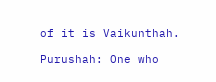of it is Vaikunthah.

Purushah: One who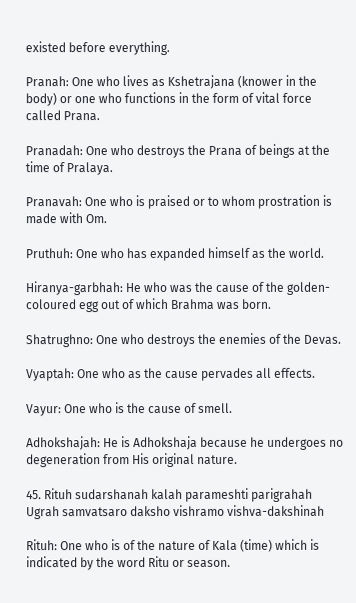existed before everything.

Pranah: One who lives as Kshetrajana (knower in the body) or one who functions in the form of vital force called Prana.

Pranadah: One who destroys the Prana of beings at the time of Pralaya.

Pranavah: One who is praised or to whom prostration is made with Om.

Pruthuh: One who has expanded himself as the world.

Hiranya-garbhah: He who was the cause of the golden-coloured egg out of which Brahma was born.

Shatrughno: One who destroys the enemies of the Devas.

Vyaptah: One who as the cause pervades all effects.

Vayur: One who is the cause of smell.

Adhokshajah: He is Adhokshaja because he undergoes no degeneration from His original nature.

45. Rituh sudarshanah kalah parameshti parigrahah
Ugrah samvatsaro daksho vishramo vishva-dakshinah

Rituh: One who is of the nature of Kala (time) which is indicated by the word Ritu or season.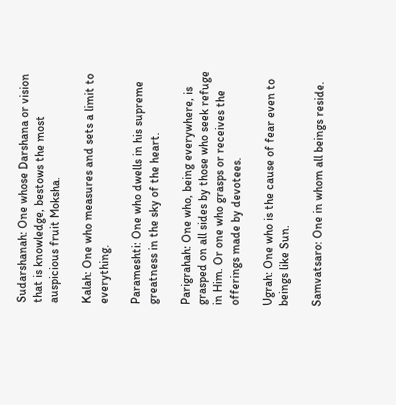Sudarshanah: One whose Darshana or vision that is knowledge, bestows the most auspicious fruit Moksha.

Kalah: One who measures and sets a limit to everything.

Parameshti: One who dwells in his supreme greatness in the sky of the heart.

Parigrahah: One who, being everywhere, is grasped on all sides by those who seek refuge in Him. Or one who grasps or receives the offerings made by devotees.

Ugrah: One who is the cause of fear even to beings like Sun.

Samvatsaro: One in whom all beings reside.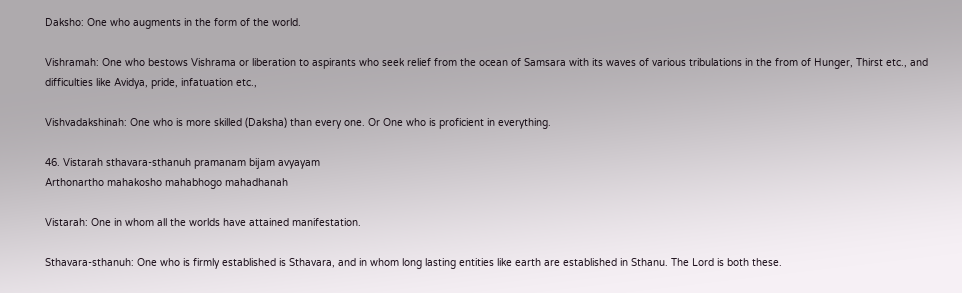Daksho: One who augments in the form of the world.

Vishramah: One who bestows Vishrama or liberation to aspirants who seek relief from the ocean of Samsara with its waves of various tribulations in the from of Hunger, Thirst etc., and difficulties like Avidya, pride, infatuation etc.,

Vishvadakshinah: One who is more skilled (Daksha) than every one. Or One who is proficient in everything.

46. Vistarah sthavara-sthanuh pramanam bijam avyayam
Arthonartho mahakosho mahabhogo mahadhanah

Vistarah: One in whom all the worlds have attained manifestation.

Sthavara-sthanuh: One who is firmly established is Sthavara, and in whom long lasting entities like earth are established in Sthanu. The Lord is both these.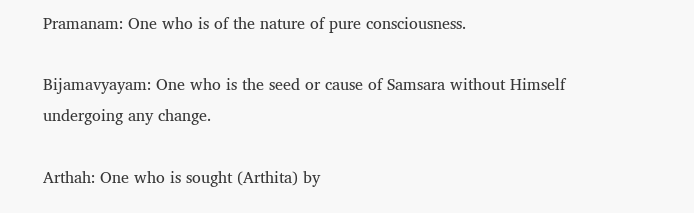Pramanam: One who is of the nature of pure consciousness.

Bijamavyayam: One who is the seed or cause of Samsara without Himself undergoing any change.

Arthah: One who is sought (Arthita) by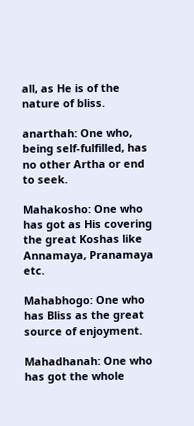all, as He is of the nature of bliss.

anarthah: One who, being self-fulfilled, has no other Artha or end to seek.

Mahakosho: One who has got as His covering the great Koshas like Annamaya, Pranamaya etc.

Mahabhogo: One who has Bliss as the great source of enjoyment.

Mahadhanah: One who has got the whole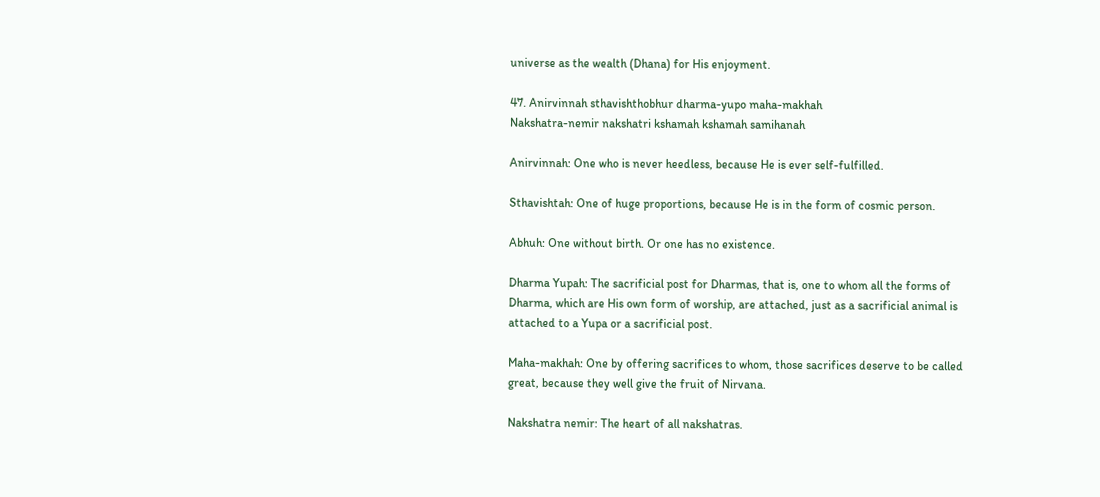universe as the wealth (Dhana) for His enjoyment.

47. Anirvinnah sthavishthobhur dharma-yupo maha-makhah
Nakshatra-nemir nakshatri kshamah kshamah samihanah

Anirvinnah: One who is never heedless, because He is ever self-fulfilled.

Sthavishtah: One of huge proportions, because He is in the form of cosmic person.

Abhuh: One without birth. Or one has no existence.

Dharma Yupah: The sacrificial post for Dharmas, that is, one to whom all the forms of Dharma, which are His own form of worship, are attached, just as a sacrificial animal is attached to a Yupa or a sacrificial post.

Maha-makhah: One by offering sacrifices to whom, those sacrifices deserve to be called great, because they well give the fruit of Nirvana.

Nakshatra nemir: The heart of all nakshatras.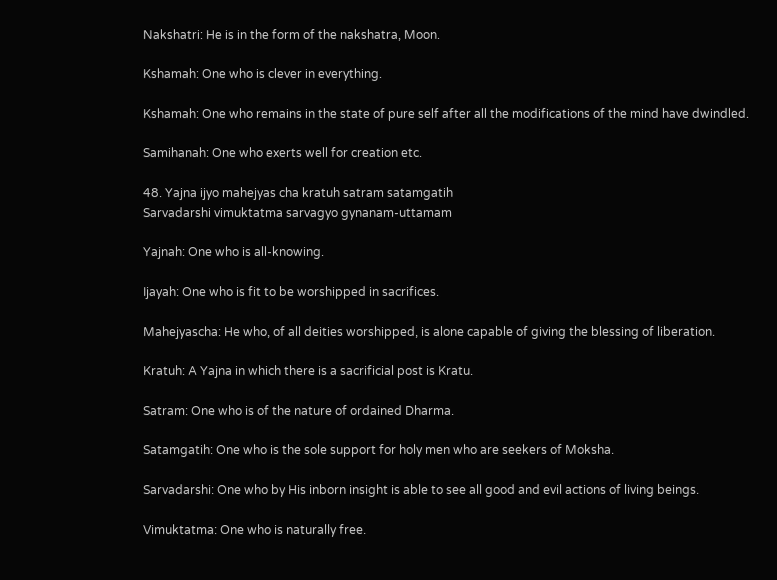Nakshatri: He is in the form of the nakshatra, Moon.

Kshamah: One who is clever in everything.

Kshamah: One who remains in the state of pure self after all the modifications of the mind have dwindled.

Samihanah: One who exerts well for creation etc.

48. Yajna ijyo mahejyas cha kratuh satram satamgatih
Sarvadarshi vimuktatma sarvagyo gynanam-uttamam

Yajnah: One who is all-knowing.

Ijayah: One who is fit to be worshipped in sacrifices.

Mahejyascha: He who, of all deities worshipped, is alone capable of giving the blessing of liberation.

Kratuh: A Yajna in which there is a sacrificial post is Kratu.

Satram: One who is of the nature of ordained Dharma.

Satamgatih: One who is the sole support for holy men who are seekers of Moksha.

Sarvadarshi: One who by His inborn insight is able to see all good and evil actions of living beings.

Vimuktatma: One who is naturally free.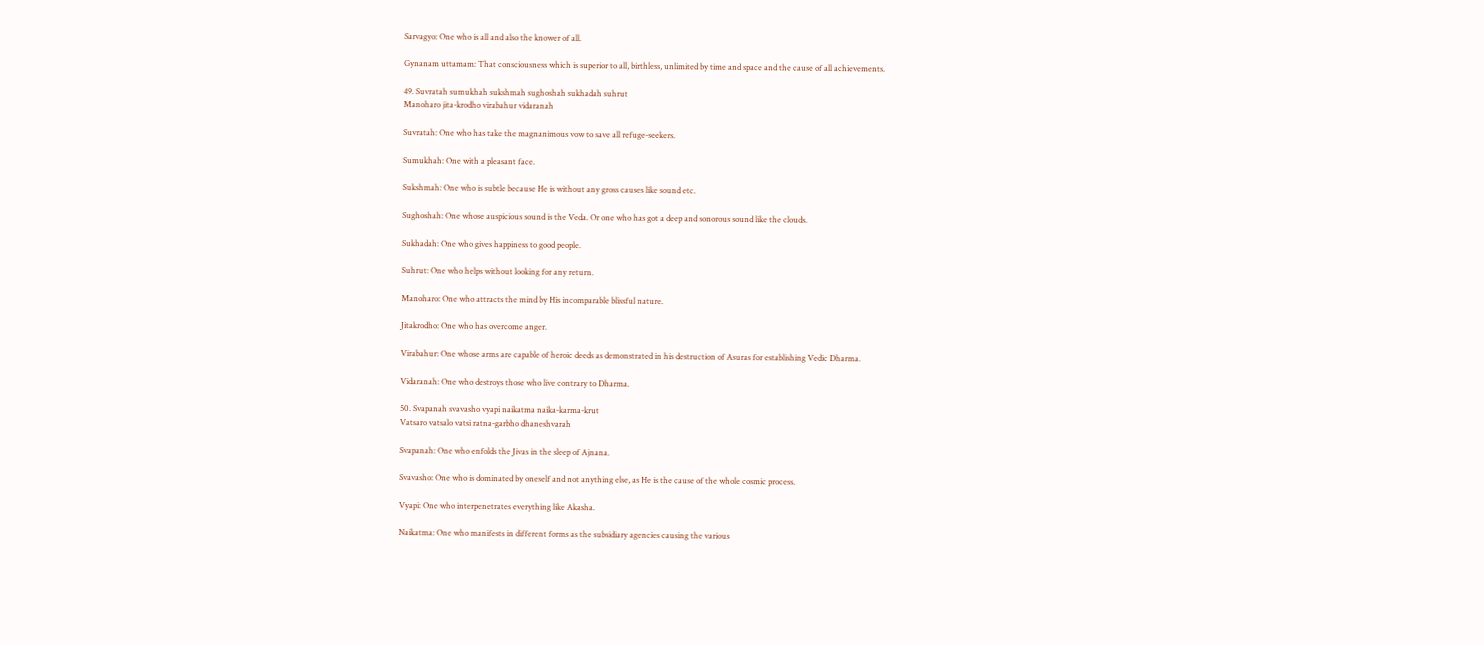Sarvagyo: One who is all and also the knower of all.

Gynanam uttamam: That consciousness which is superior to all, birthless, unlimited by time and space and the cause of all achievements.

49. Suvratah sumukhah sukshmah sughoshah sukhadah suhrut
Manoharo jita-krodho virabahur vidaranah

Suvratah: One who has take the magnanimous vow to save all refuge-seekers.

Sumukhah: One with a pleasant face.

Sukshmah: One who is subtle because He is without any gross causes like sound etc.

Sughoshah: One whose auspicious sound is the Veda. Or one who has got a deep and sonorous sound like the clouds.

Sukhadah: One who gives happiness to good people.

Suhrut: One who helps without looking for any return.

Manoharo: One who attracts the mind by His incomparable blissful nature.

Jitakrodho: One who has overcome anger.

Virabahur: One whose arms are capable of heroic deeds as demonstrated in his destruction of Asuras for establishing Vedic Dharma.

Vidaranah: One who destroys those who live contrary to Dharma.

50. Svapanah svavasho vyapi naikatma naika-karma-krut
Vatsaro vatsalo vatsi ratna-garbho dhaneshvarah

Svapanah: One who enfolds the Jivas in the sleep of Ajnana.

Svavasho: One who is dominated by oneself and not anything else, as He is the cause of the whole cosmic process.

Vyapi: One who interpenetrates everything like Akasha.

Naikatma: One who manifests in different forms as the subsidiary agencies causing the various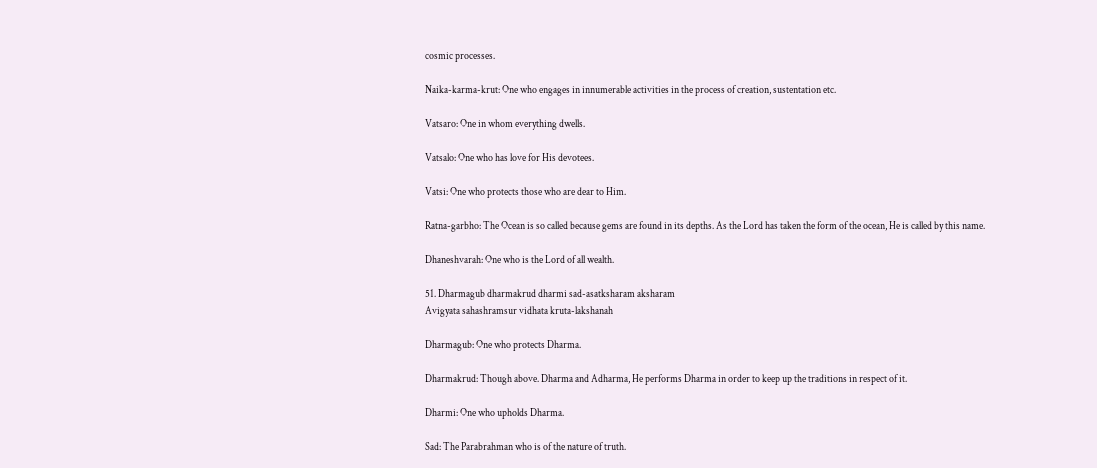cosmic processes.

Naika-karma-krut: One who engages in innumerable activities in the process of creation, sustentation etc.

Vatsaro: One in whom everything dwells.

Vatsalo: One who has love for His devotees.

Vatsi: One who protects those who are dear to Him.

Ratna-garbho: The Ocean is so called because gems are found in its depths. As the Lord has taken the form of the ocean, He is called by this name.

Dhaneshvarah: One who is the Lord of all wealth.

51. Dharmagub dharmakrud dharmi sad-asatksharam aksharam
Avigyata sahashramsur vidhata kruta-lakshanah

Dharmagub: One who protects Dharma.

Dharmakrud: Though above. Dharma and Adharma, He performs Dharma in order to keep up the traditions in respect of it.

Dharmi: One who upholds Dharma.

Sad: The Parabrahman who is of the nature of truth.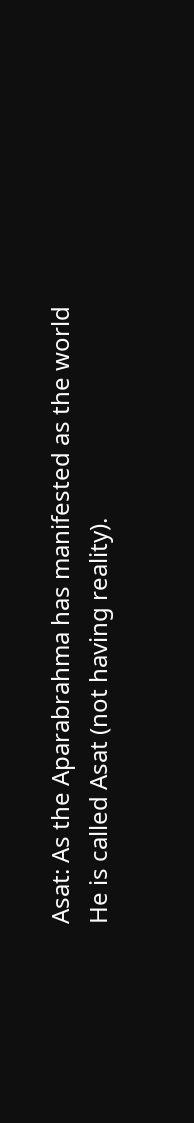Asat: As the Aparabrahma has manifested as the world He is called Asat (not having reality).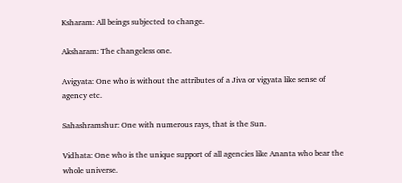Ksharam: All beings subjected to change.

Aksharam: The changeless one.

Avigyata: One who is without the attributes of a Jiva or vigyata like sense of agency etc.

Sahashramshur: One with numerous rays, that is the Sun.

Vidhata: One who is the unique support of all agencies like Ananta who bear the whole universe.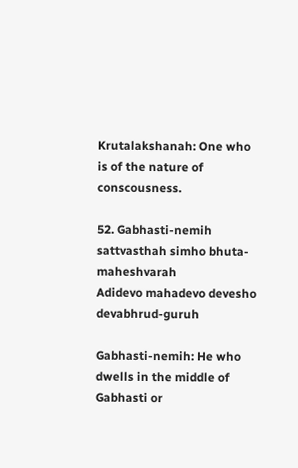Krutalakshanah: One who is of the nature of conscousness.

52. Gabhasti-nemih sattvasthah simho bhuta-maheshvarah
Adidevo mahadevo devesho devabhrud-guruh

Gabhasti-nemih: He who dwells in the middle of Gabhasti or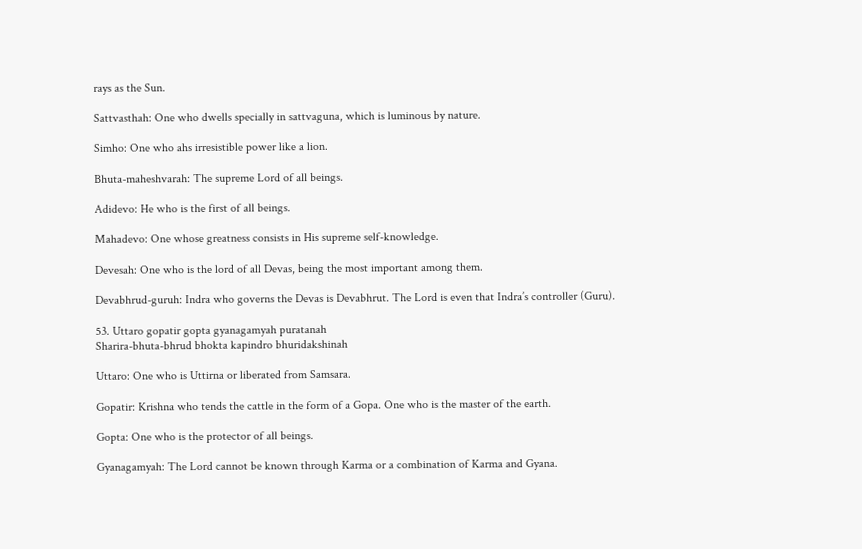rays as the Sun.

Sattvasthah: One who dwells specially in sattvaguna, which is luminous by nature.

Simho: One who ahs irresistible power like a lion.

Bhuta-maheshvarah: The supreme Lord of all beings.

Adidevo: He who is the first of all beings.

Mahadevo: One whose greatness consists in His supreme self-knowledge.

Devesah: One who is the lord of all Devas, being the most important among them.

Devabhrud-guruh: Indra who governs the Devas is Devabhrut. The Lord is even that Indra’s controller (Guru).

53. Uttaro gopatir gopta gyanagamyah puratanah
Sharira-bhuta-bhrud bhokta kapindro bhuridakshinah

Uttaro: One who is Uttirna or liberated from Samsara.

Gopatir: Krishna who tends the cattle in the form of a Gopa. One who is the master of the earth.

Gopta: One who is the protector of all beings.

Gyanagamyah: The Lord cannot be known through Karma or a combination of Karma and Gyana.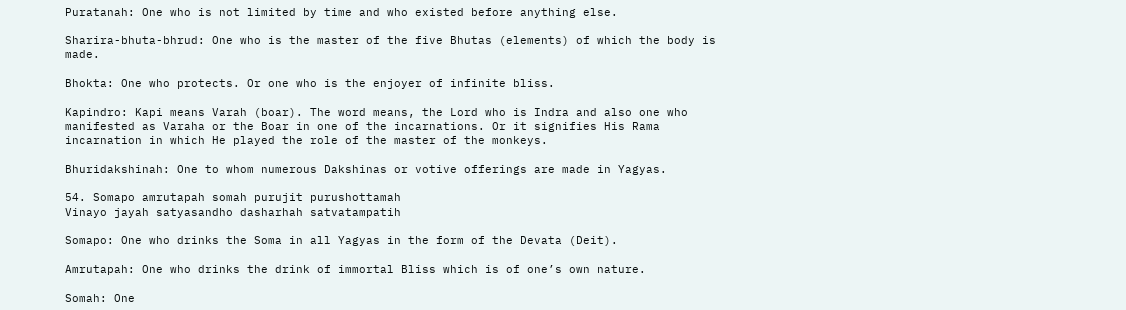Puratanah: One who is not limited by time and who existed before anything else.

Sharira-bhuta-bhrud: One who is the master of the five Bhutas (elements) of which the body is made.

Bhokta: One who protects. Or one who is the enjoyer of infinite bliss.

Kapindro: Kapi means Varah (boar). The word means, the Lord who is Indra and also one who manifested as Varaha or the Boar in one of the incarnations. Or it signifies His Rama incarnation in which He played the role of the master of the monkeys.

Bhuridakshinah: One to whom numerous Dakshinas or votive offerings are made in Yagyas.

54. Somapo amrutapah somah purujit purushottamah
Vinayo jayah satyasandho dasharhah satvatampatih

Somapo: One who drinks the Soma in all Yagyas in the form of the Devata (Deit).

Amrutapah: One who drinks the drink of immortal Bliss which is of one’s own nature.

Somah: One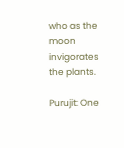who as the moon invigorates the plants.

Purujit: One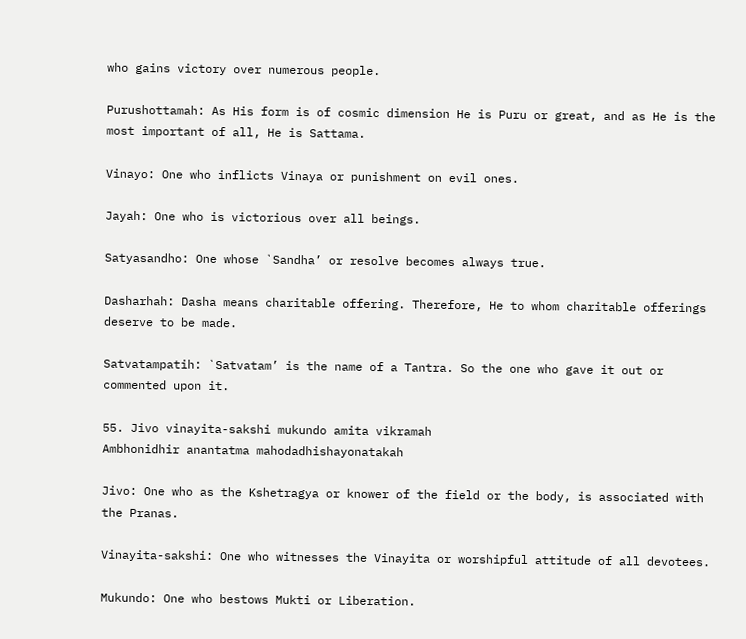who gains victory over numerous people.

Purushottamah: As His form is of cosmic dimension He is Puru or great, and as He is the most important of all, He is Sattama.

Vinayo: One who inflicts Vinaya or punishment on evil ones.

Jayah: One who is victorious over all beings.

Satyasandho: One whose `Sandha’ or resolve becomes always true.

Dasharhah: Dasha means charitable offering. Therefore, He to whom charitable offerings deserve to be made.

Satvatampatih: `Satvatam’ is the name of a Tantra. So the one who gave it out or commented upon it.

55. Jivo vinayita-sakshi mukundo amita vikramah
Ambhonidhir anantatma mahodadhishayonatakah

Jivo: One who as the Kshetragya or knower of the field or the body, is associated with the Pranas.

Vinayita-sakshi: One who witnesses the Vinayita or worshipful attitude of all devotees.

Mukundo: One who bestows Mukti or Liberation.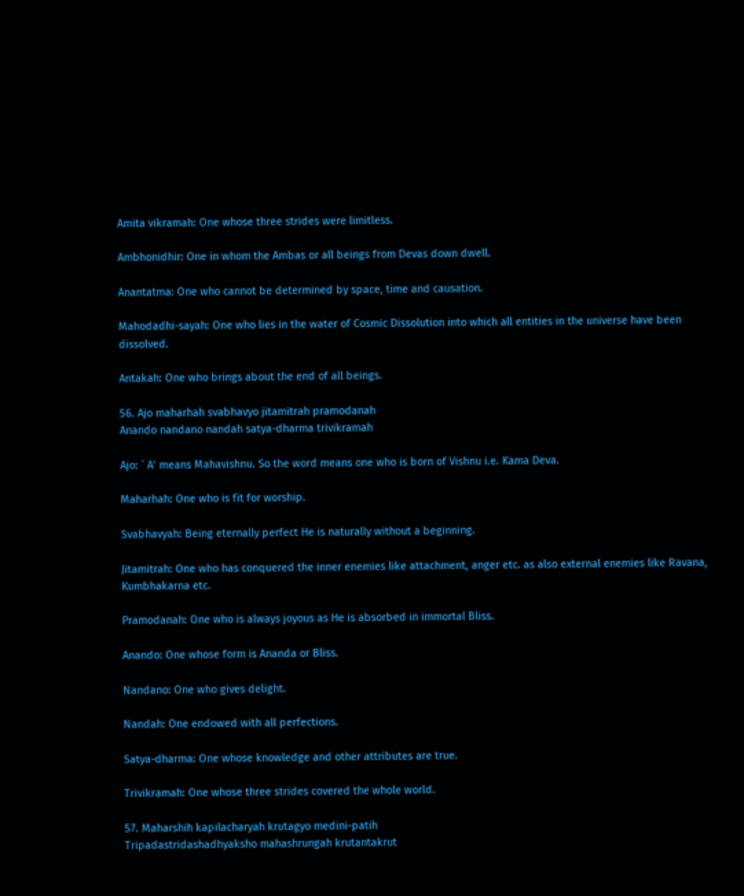Amita vikramah: One whose three strides were limitless.

Ambhonidhir: One in whom the Ambas or all beings from Devas down dwell.

Anantatma: One who cannot be determined by space, time and causation.

Mahodadhi-sayah: One who lies in the water of Cosmic Dissolution into which all entities in the universe have been dissolved.

Antakah: One who brings about the end of all beings.

56. Ajo maharhah svabhavyo jitamitrah pramodanah
Anando nandano nandah satya-dharma trivikramah

Ajo: ` A’ means Mahavishnu. So the word means one who is born of Vishnu i.e. Kama Deva.

Maharhah: One who is fit for worship.

Svabhavyah: Being eternally perfect He is naturally without a beginning.

Jitamitrah: One who has conquered the inner enemies like attachment, anger etc. as also external enemies like Ravana, Kumbhakarna etc.

Pramodanah: One who is always joyous as He is absorbed in immortal Bliss.

Anando: One whose form is Ananda or Bliss.

Nandano: One who gives delight.

Nandah: One endowed with all perfections.

Satya-dharma: One whose knowledge and other attributes are true.

Trivikramah: One whose three strides covered the whole world.

57. Maharshih kapilacharyah krutagyo medini-patih
Tripadastridashadhyaksho mahashrungah krutantakrut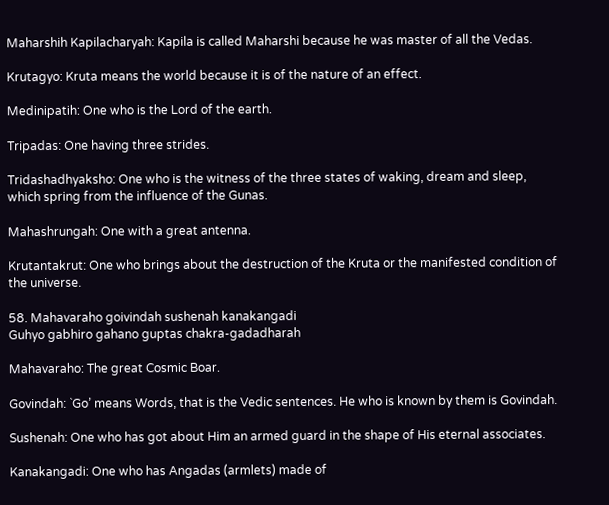Maharshih Kapilacharyah: Kapila is called Maharshi because he was master of all the Vedas.

Krutagyo: Kruta means the world because it is of the nature of an effect.

Medinipatih: One who is the Lord of the earth.

Tripadas: One having three strides.

Tridashadhyaksho: One who is the witness of the three states of waking, dream and sleep, which spring from the influence of the Gunas.

Mahashrungah: One with a great antenna.

Krutantakrut: One who brings about the destruction of the Kruta or the manifested condition of the universe.

58. Mahavaraho goivindah sushenah kanakangadi
Guhyo gabhiro gahano guptas chakra-gadadharah

Mahavaraho: The great Cosmic Boar.

Govindah: `Go’ means Words, that is the Vedic sentences. He who is known by them is Govindah.

Sushenah: One who has got about Him an armed guard in the shape of His eternal associates.

Kanakangadi: One who has Angadas (armlets) made of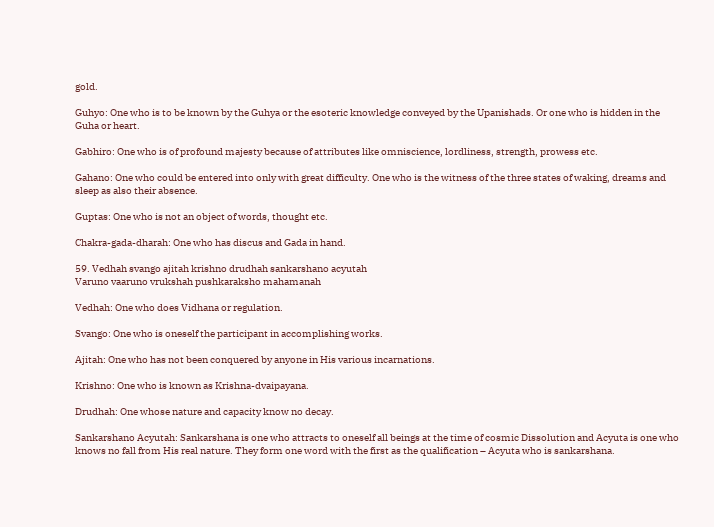gold.

Guhyo: One who is to be known by the Guhya or the esoteric knowledge conveyed by the Upanishads. Or one who is hidden in the Guha or heart.

Gabhiro: One who is of profound majesty because of attributes like omniscience, lordliness, strength, prowess etc.

Gahano: One who could be entered into only with great difficulty. One who is the witness of the three states of waking, dreams and sleep as also their absence.

Guptas: One who is not an object of words, thought etc.

Chakra-gada-dharah: One who has discus and Gada in hand.

59. Vedhah svango ajitah krishno drudhah sankarshano acyutah
Varuno vaaruno vrukshah pushkaraksho mahamanah

Vedhah: One who does Vidhana or regulation.

Svango: One who is oneself the participant in accomplishing works.

Ajitah: One who has not been conquered by anyone in His various incarnations.

Krishno: One who is known as Krishna-dvaipayana.

Drudhah: One whose nature and capacity know no decay.

Sankarshano Acyutah: Sankarshana is one who attracts to oneself all beings at the time of cosmic Dissolution and Acyuta is one who knows no fall from His real nature. They form one word with the first as the qualification – Acyuta who is sankarshana.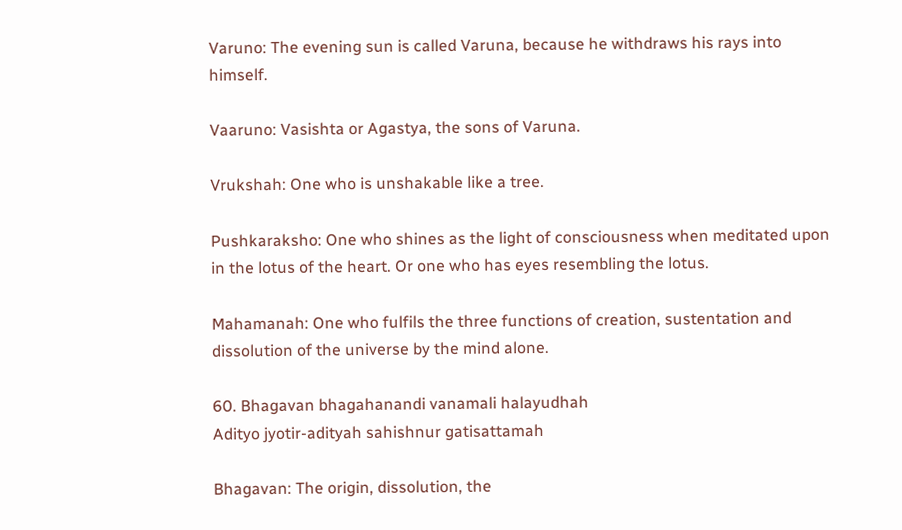Varuno: The evening sun is called Varuna, because he withdraws his rays into himself.

Vaaruno: Vasishta or Agastya, the sons of Varuna.

Vrukshah: One who is unshakable like a tree.

Pushkaraksho: One who shines as the light of consciousness when meditated upon in the lotus of the heart. Or one who has eyes resembling the lotus.

Mahamanah: One who fulfils the three functions of creation, sustentation and dissolution of the universe by the mind alone.

60. Bhagavan bhagahanandi vanamali halayudhah
Adityo jyotir-adityah sahishnur gatisattamah

Bhagavan: The origin, dissolution, the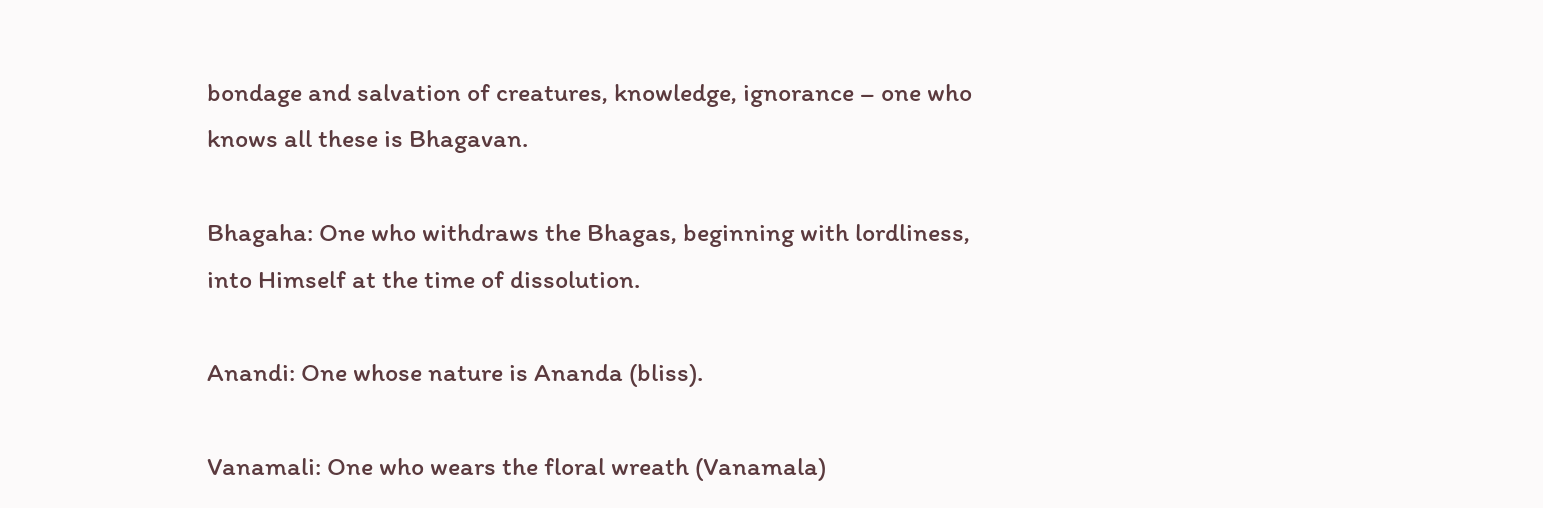bondage and salvation of creatures, knowledge, ignorance – one who knows all these is Bhagavan.

Bhagaha: One who withdraws the Bhagas, beginning with lordliness, into Himself at the time of dissolution.

Anandi: One whose nature is Ananda (bliss).

Vanamali: One who wears the floral wreath (Vanamala)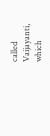called Vaijayanti, which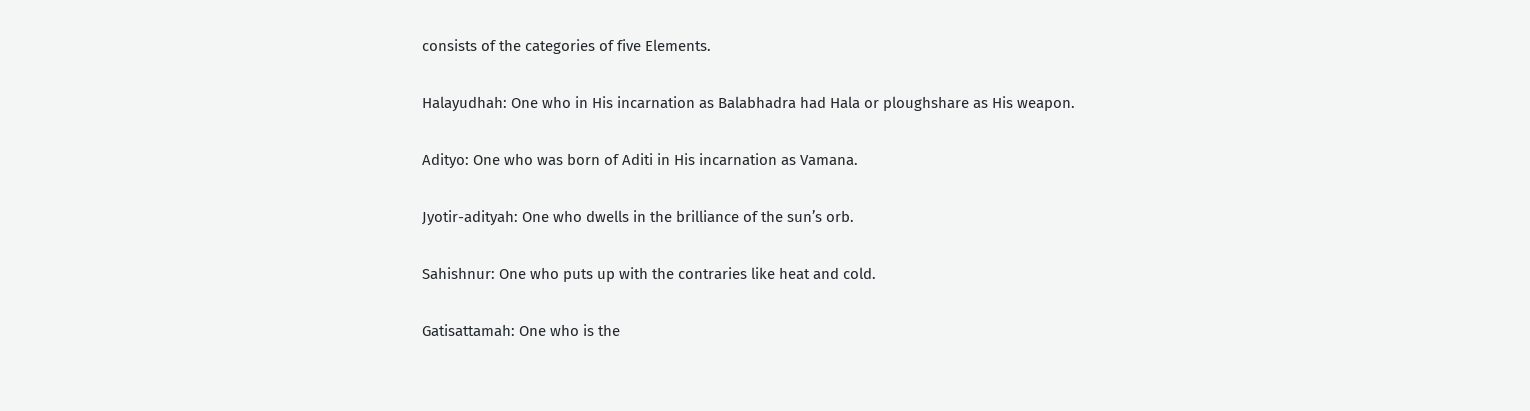consists of the categories of five Elements.

Halayudhah: One who in His incarnation as Balabhadra had Hala or ploughshare as His weapon.

Adityo: One who was born of Aditi in His incarnation as Vamana.

Jyotir-adityah: One who dwells in the brilliance of the sun’s orb.

Sahishnur: One who puts up with the contraries like heat and cold.

Gatisattamah: One who is the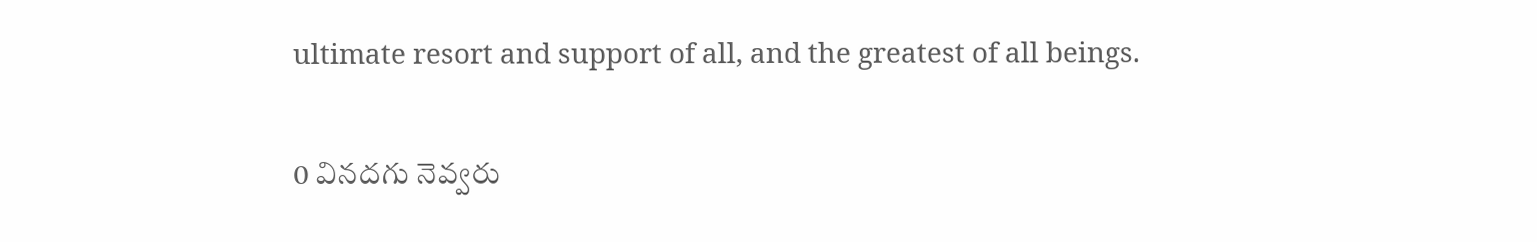ultimate resort and support of all, and the greatest of all beings.

0 వినదగు నెవ్వరు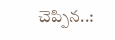చెప్పిన..: